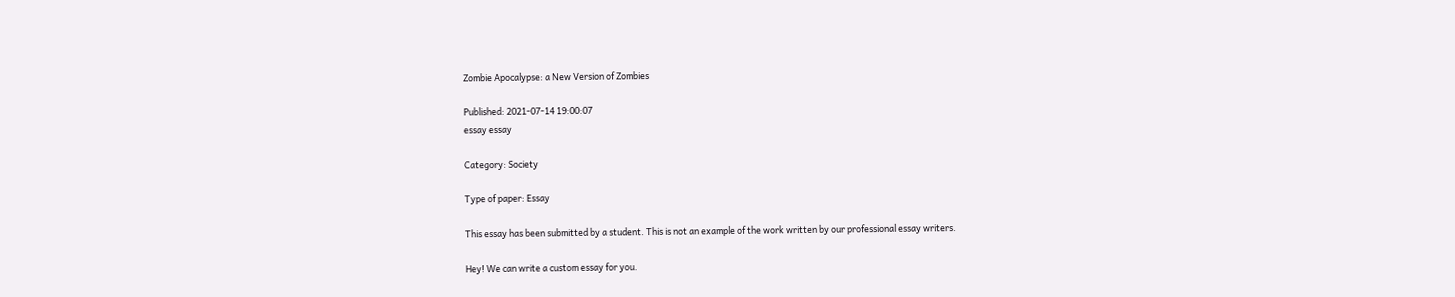Zombie Apocalypse: a New Version of Zombies

Published: 2021-07-14 19:00:07
essay essay

Category: Society

Type of paper: Essay

This essay has been submitted by a student. This is not an example of the work written by our professional essay writers.

Hey! We can write a custom essay for you.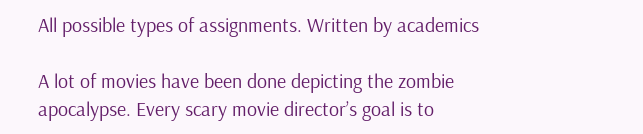All possible types of assignments. Written by academics

A lot of movies have been done depicting the zombie apocalypse. Every scary movie director’s goal is to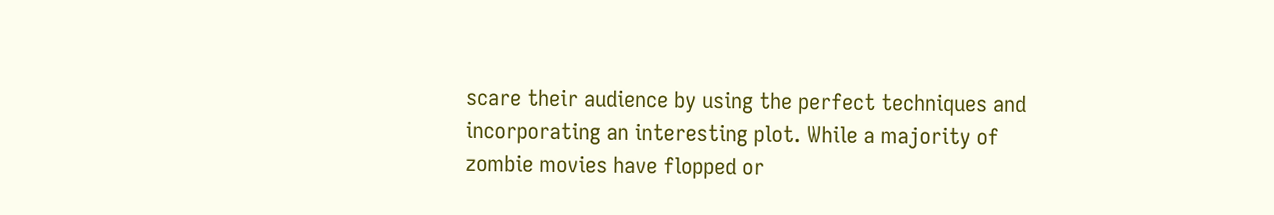scare their audience by using the perfect techniques and incorporating an interesting plot. While a majority of zombie movies have flopped or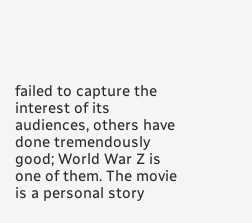failed to capture the interest of its audiences, others have done tremendously good; World War Z is one of them. The movie is a personal story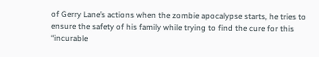of Gerry Lane’s actions when the zombie apocalypse starts, he tries to ensure the safety of his family while trying to find the cure for this “incurable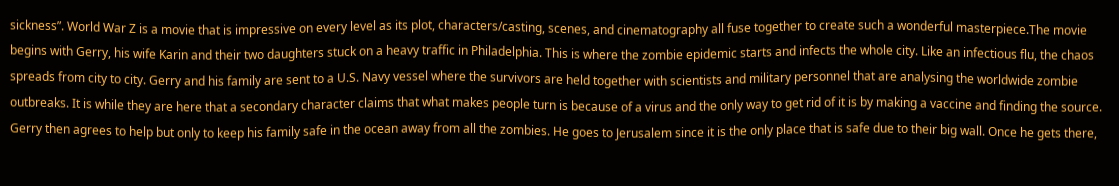sickness”. World War Z is a movie that is impressive on every level as its plot, characters/casting, scenes, and cinematography all fuse together to create such a wonderful masterpiece.The movie begins with Gerry, his wife Karin and their two daughters stuck on a heavy traffic in Philadelphia. This is where the zombie epidemic starts and infects the whole city. Like an infectious flu, the chaos spreads from city to city. Gerry and his family are sent to a U.S. Navy vessel where the survivors are held together with scientists and military personnel that are analysing the worldwide zombie outbreaks. It is while they are here that a secondary character claims that what makes people turn is because of a virus and the only way to get rid of it is by making a vaccine and finding the source. Gerry then agrees to help but only to keep his family safe in the ocean away from all the zombies. He goes to Jerusalem since it is the only place that is safe due to their big wall. Once he gets there,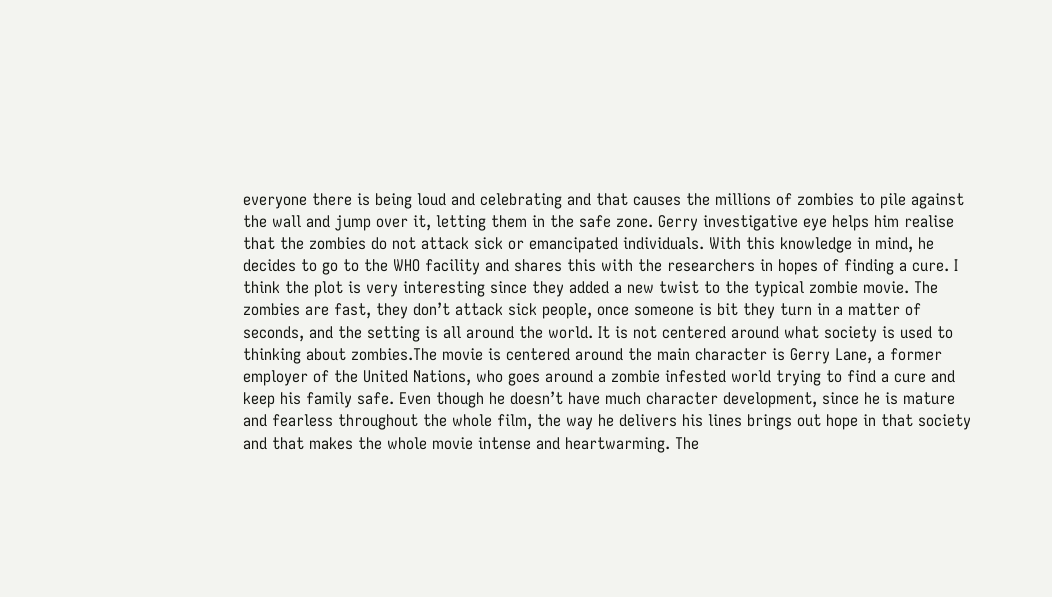everyone there is being loud and celebrating and that causes the millions of zombies to pile against the wall and jump over it, letting them in the safe zone. Gerry investigative eye helps him realise that the zombies do not attack sick or emancipated individuals. With this knowledge in mind, he decides to go to the WHO facility and shares this with the researchers in hopes of finding a cure. I think the plot is very interesting since they added a new twist to the typical zombie movie. The zombies are fast, they don’t attack sick people, once someone is bit they turn in a matter of seconds, and the setting is all around the world. It is not centered around what society is used to thinking about zombies.The movie is centered around the main character is Gerry Lane, a former employer of the United Nations, who goes around a zombie infested world trying to find a cure and keep his family safe. Even though he doesn’t have much character development, since he is mature and fearless throughout the whole film, the way he delivers his lines brings out hope in that society and that makes the whole movie intense and heartwarming. The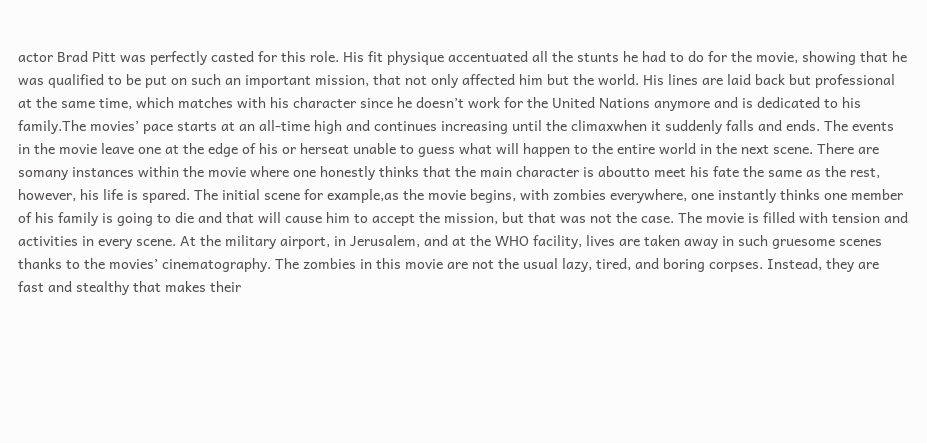actor Brad Pitt was perfectly casted for this role. His fit physique accentuated all the stunts he had to do for the movie, showing that he was qualified to be put on such an important mission, that not only affected him but the world. His lines are laid back but professional at the same time, which matches with his character since he doesn’t work for the United Nations anymore and is dedicated to his family.The movies’ pace starts at an all-time high and continues increasing until the climaxwhen it suddenly falls and ends. The events in the movie leave one at the edge of his or herseat unable to guess what will happen to the entire world in the next scene. There are somany instances within the movie where one honestly thinks that the main character is aboutto meet his fate the same as the rest, however, his life is spared. The initial scene for example,as the movie begins, with zombies everywhere, one instantly thinks one member of his family is going to die and that will cause him to accept the mission, but that was not the case. The movie is filled with tension and activities in every scene. At the military airport, in Jerusalem, and at the WHO facility, lives are taken away in such gruesome scenes thanks to the movies’ cinematography. The zombies in this movie are not the usual lazy, tired, and boring corpses. Instead, they are fast and stealthy that makes their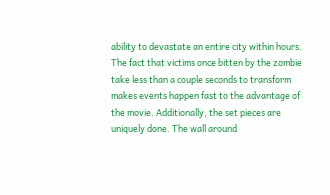ability to devastate an entire city within hours. The fact that victims once bitten by the zombie take less than a couple seconds to transform makes events happen fast to the advantage of the movie. Additionally, the set pieces are uniquely done. The wall around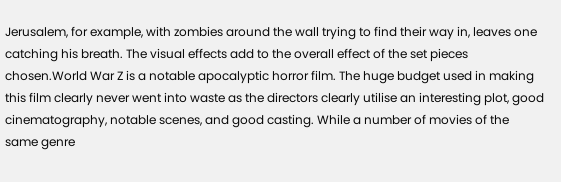Jerusalem, for example, with zombies around the wall trying to find their way in, leaves one catching his breath. The visual effects add to the overall effect of the set pieces chosen.World War Z is a notable apocalyptic horror film. The huge budget used in making this film clearly never went into waste as the directors clearly utilise an interesting plot, good cinematography, notable scenes, and good casting. While a number of movies of the same genre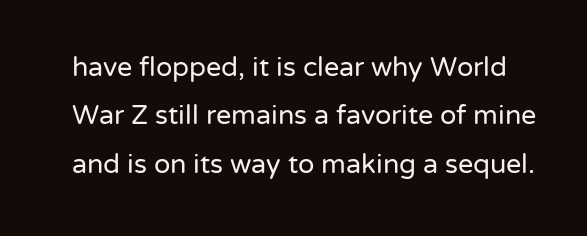have flopped, it is clear why World War Z still remains a favorite of mine and is on its way to making a sequel.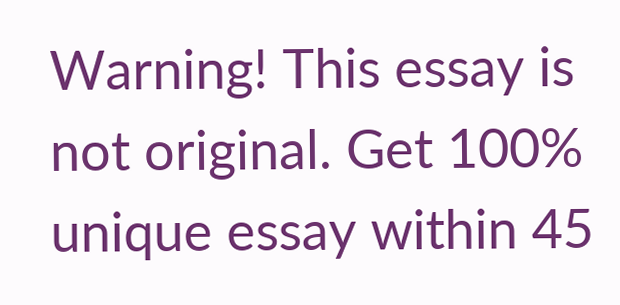Warning! This essay is not original. Get 100% unique essay within 45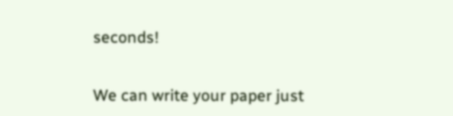seconds!


We can write your paper just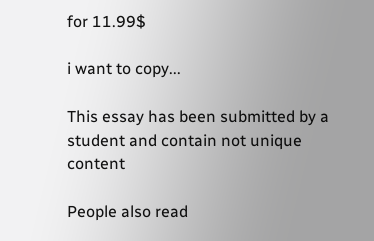for 11.99$

i want to copy...

This essay has been submitted by a student and contain not unique content

People also read